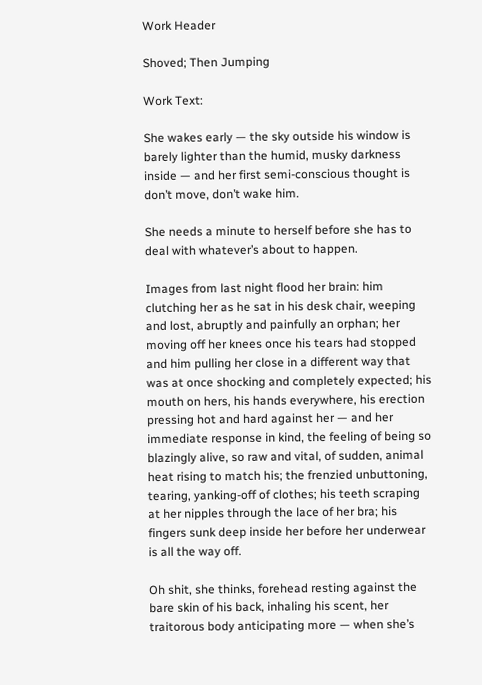Work Header

Shoved; Then Jumping

Work Text:

She wakes early — the sky outside his window is barely lighter than the humid, musky darkness inside — and her first semi-conscious thought is don’t move, don’t wake him.

She needs a minute to herself before she has to deal with whatever’s about to happen.

Images from last night flood her brain: him clutching her as he sat in his desk chair, weeping and lost, abruptly and painfully an orphan; her moving off her knees once his tears had stopped and him pulling her close in a different way that was at once shocking and completely expected; his mouth on hers, his hands everywhere, his erection pressing hot and hard against her — and her immediate response in kind, the feeling of being so blazingly alive, so raw and vital, of sudden, animal heat rising to match his; the frenzied unbuttoning, tearing, yanking-off of clothes; his teeth scraping at her nipples through the lace of her bra; his fingers sunk deep inside her before her underwear is all the way off.

Oh shit, she thinks, forehead resting against the bare skin of his back, inhaling his scent, her traitorous body anticipating more — when she’s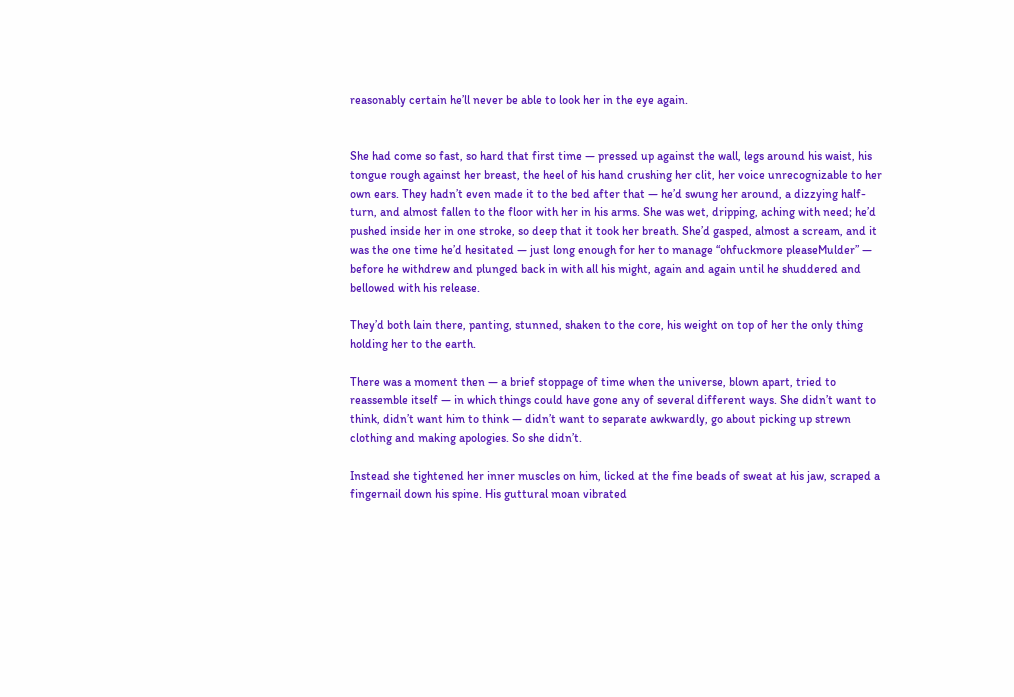reasonably certain he’ll never be able to look her in the eye again.


She had come so fast, so hard that first time — pressed up against the wall, legs around his waist, his tongue rough against her breast, the heel of his hand crushing her clit, her voice unrecognizable to her own ears. They hadn’t even made it to the bed after that — he’d swung her around, a dizzying half-turn, and almost fallen to the floor with her in his arms. She was wet, dripping, aching with need; he’d pushed inside her in one stroke, so deep that it took her breath. She’d gasped, almost a scream, and it was the one time he’d hesitated — just long enough for her to manage “ohfuckmore pleaseMulder” — before he withdrew and plunged back in with all his might, again and again until he shuddered and bellowed with his release.

They’d both lain there, panting, stunned, shaken to the core, his weight on top of her the only thing holding her to the earth.

There was a moment then — a brief stoppage of time when the universe, blown apart, tried to reassemble itself — in which things could have gone any of several different ways. She didn’t want to think, didn’t want him to think — didn’t want to separate awkwardly, go about picking up strewn clothing and making apologies. So she didn’t.

Instead she tightened her inner muscles on him, licked at the fine beads of sweat at his jaw, scraped a fingernail down his spine. His guttural moan vibrated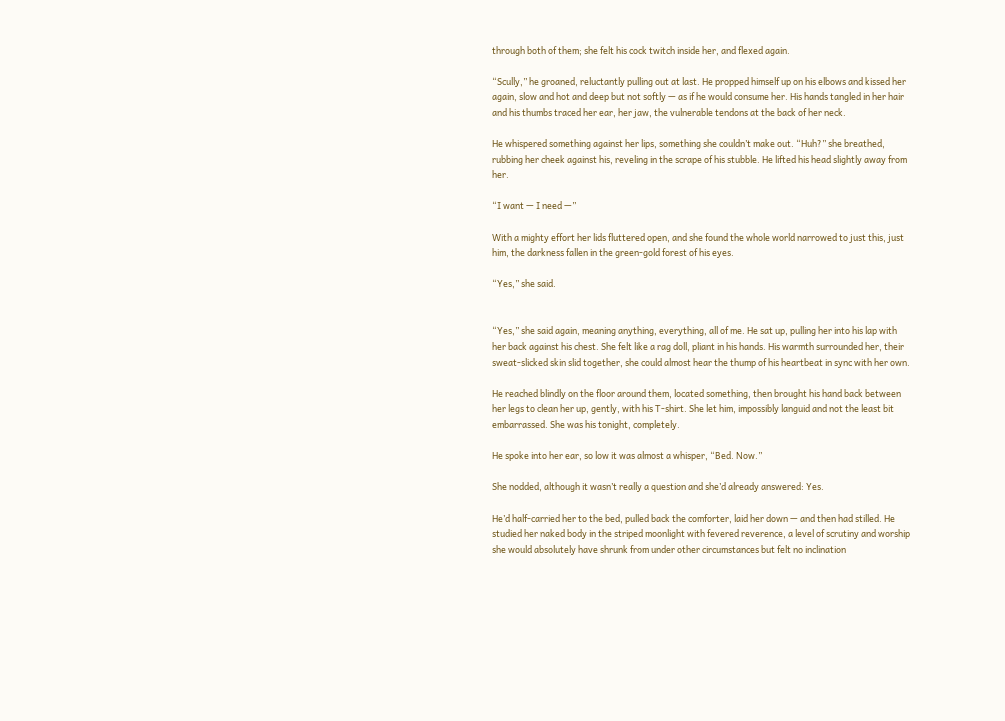through both of them; she felt his cock twitch inside her, and flexed again.

“Scully,” he groaned, reluctantly pulling out at last. He propped himself up on his elbows and kissed her again, slow and hot and deep but not softly — as if he would consume her. His hands tangled in her hair and his thumbs traced her ear, her jaw, the vulnerable tendons at the back of her neck.

He whispered something against her lips, something she couldn’t make out. “Huh?” she breathed, rubbing her cheek against his, reveling in the scrape of his stubble. He lifted his head slightly away from her.

“I want — I need —”

With a mighty effort her lids fluttered open, and she found the whole world narrowed to just this, just him, the darkness fallen in the green-gold forest of his eyes.

“Yes,” she said.


“Yes,” she said again, meaning anything, everything, all of me. He sat up, pulling her into his lap with her back against his chest. She felt like a rag doll, pliant in his hands. His warmth surrounded her, their sweat-slicked skin slid together, she could almost hear the thump of his heartbeat in sync with her own.

He reached blindly on the floor around them, located something, then brought his hand back between her legs to clean her up, gently, with his T-shirt. She let him, impossibly languid and not the least bit embarrassed. She was his tonight, completely.

He spoke into her ear, so low it was almost a whisper, “Bed. Now.”

She nodded, although it wasn’t really a question and she’d already answered: Yes.

He’d half-carried her to the bed, pulled back the comforter, laid her down — and then had stilled. He studied her naked body in the striped moonlight with fevered reverence, a level of scrutiny and worship she would absolutely have shrunk from under other circumstances but felt no inclination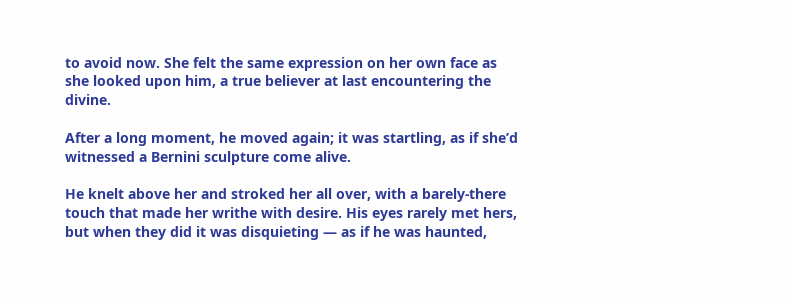to avoid now. She felt the same expression on her own face as she looked upon him, a true believer at last encountering the divine.

After a long moment, he moved again; it was startling, as if she’d witnessed a Bernini sculpture come alive.

He knelt above her and stroked her all over, with a barely-there touch that made her writhe with desire. His eyes rarely met hers, but when they did it was disquieting — as if he was haunted,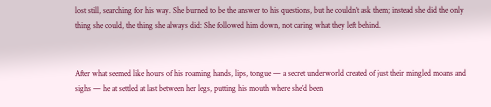lost still, searching for his way. She burned to be the answer to his questions, but he couldn’t ask them; instead she did the only thing she could, the thing she always did: She followed him down, not caring what they left behind.


After what seemed like hours of his roaming hands, lips, tongue — a secret underworld created of just their mingled moans and sighs — he at settled at last between her legs, putting his mouth where she’d been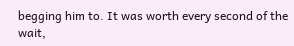begging him to. It was worth every second of the wait,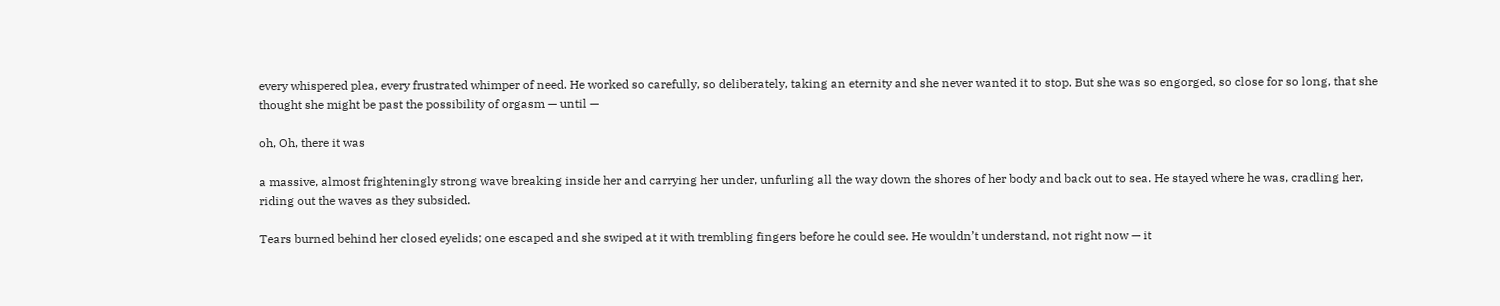every whispered plea, every frustrated whimper of need. He worked so carefully, so deliberately, taking an eternity and she never wanted it to stop. But she was so engorged, so close for so long, that she thought she might be past the possibility of orgasm — until —

oh, Oh, there it was

a massive, almost frighteningly strong wave breaking inside her and carrying her under, unfurling all the way down the shores of her body and back out to sea. He stayed where he was, cradling her, riding out the waves as they subsided.

Tears burned behind her closed eyelids; one escaped and she swiped at it with trembling fingers before he could see. He wouldn’t understand, not right now — it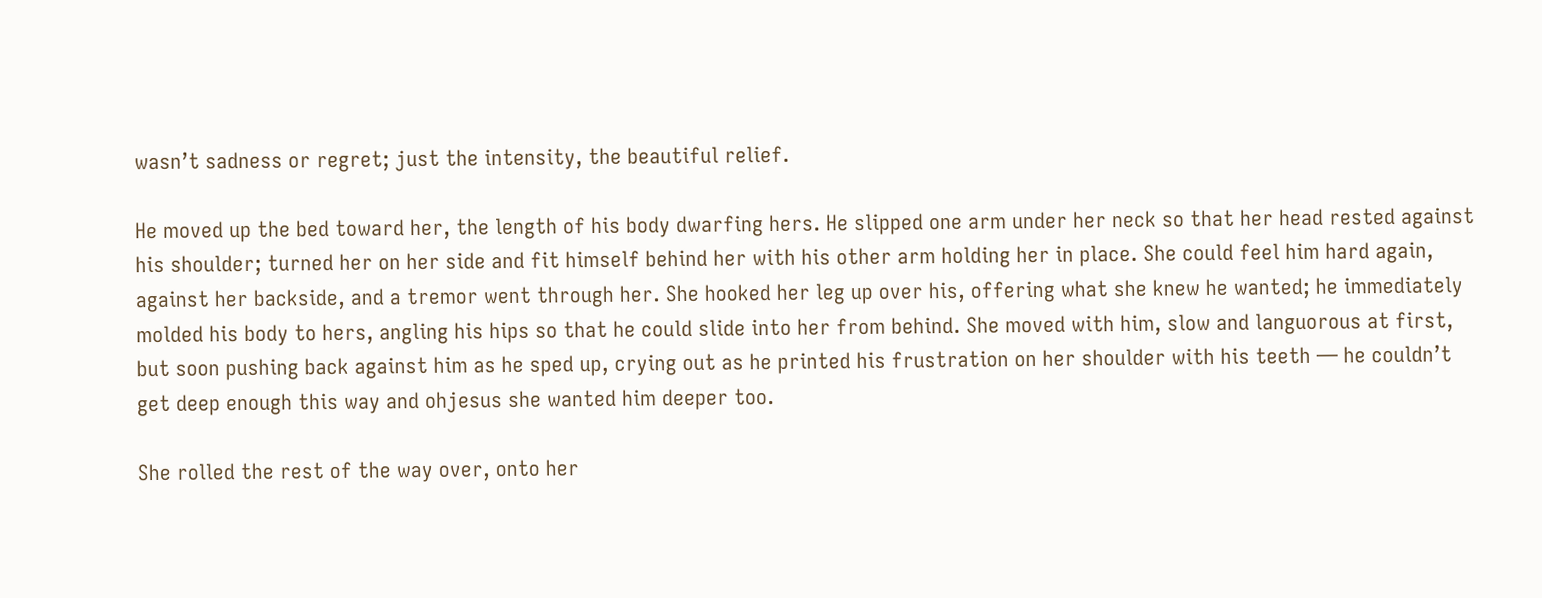wasn’t sadness or regret; just the intensity, the beautiful relief.

He moved up the bed toward her, the length of his body dwarfing hers. He slipped one arm under her neck so that her head rested against his shoulder; turned her on her side and fit himself behind her with his other arm holding her in place. She could feel him hard again, against her backside, and a tremor went through her. She hooked her leg up over his, offering what she knew he wanted; he immediately molded his body to hers, angling his hips so that he could slide into her from behind. She moved with him, slow and languorous at first, but soon pushing back against him as he sped up, crying out as he printed his frustration on her shoulder with his teeth — he couldn’t get deep enough this way and ohjesus she wanted him deeper too.

She rolled the rest of the way over, onto her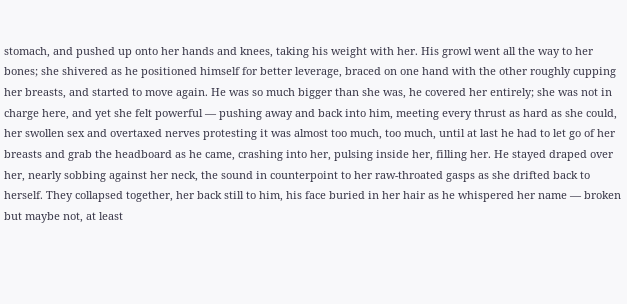stomach, and pushed up onto her hands and knees, taking his weight with her. His growl went all the way to her bones; she shivered as he positioned himself for better leverage, braced on one hand with the other roughly cupping her breasts, and started to move again. He was so much bigger than she was, he covered her entirely; she was not in charge here, and yet she felt powerful — pushing away and back into him, meeting every thrust as hard as she could, her swollen sex and overtaxed nerves protesting it was almost too much, too much, until at last he had to let go of her breasts and grab the headboard as he came, crashing into her, pulsing inside her, filling her. He stayed draped over her, nearly sobbing against her neck, the sound in counterpoint to her raw-throated gasps as she drifted back to herself. They collapsed together, her back still to him, his face buried in her hair as he whispered her name — broken but maybe not, at least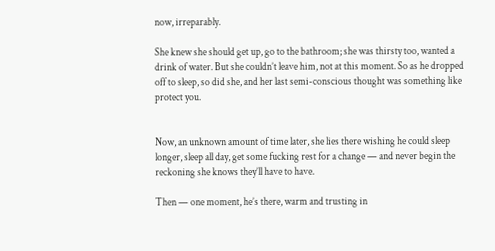now, irreparably.

She knew she should get up, go to the bathroom; she was thirsty too, wanted a drink of water. But she couldn’t leave him, not at this moment. So as he dropped off to sleep, so did she, and her last semi-conscious thought was something like protect you.


Now, an unknown amount of time later, she lies there wishing he could sleep longer, sleep all day, get some fucking rest for a change — and never begin the reckoning she knows they’ll have to have.

Then — one moment, he’s there, warm and trusting in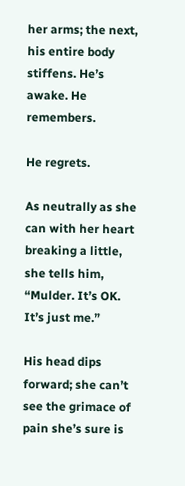her arms; the next, his entire body stiffens. He’s awake. He remembers.

He regrets.

As neutrally as she can with her heart breaking a little, she tells him, “Mulder. It’s OK. It’s just me.”

His head dips forward; she can’t see the grimace of pain she’s sure is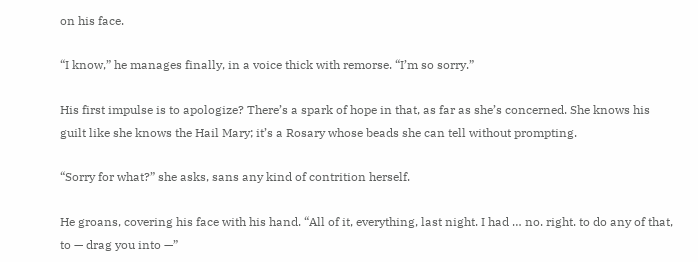on his face.

“I know,” he manages finally, in a voice thick with remorse. “I’m so sorry.”

His first impulse is to apologize? There’s a spark of hope in that, as far as she’s concerned. She knows his guilt like she knows the Hail Mary; it’s a Rosary whose beads she can tell without prompting.

“Sorry for what?” she asks, sans any kind of contrition herself.

He groans, covering his face with his hand. “All of it, everything, last night. I had … no. right. to do any of that, to — drag you into —”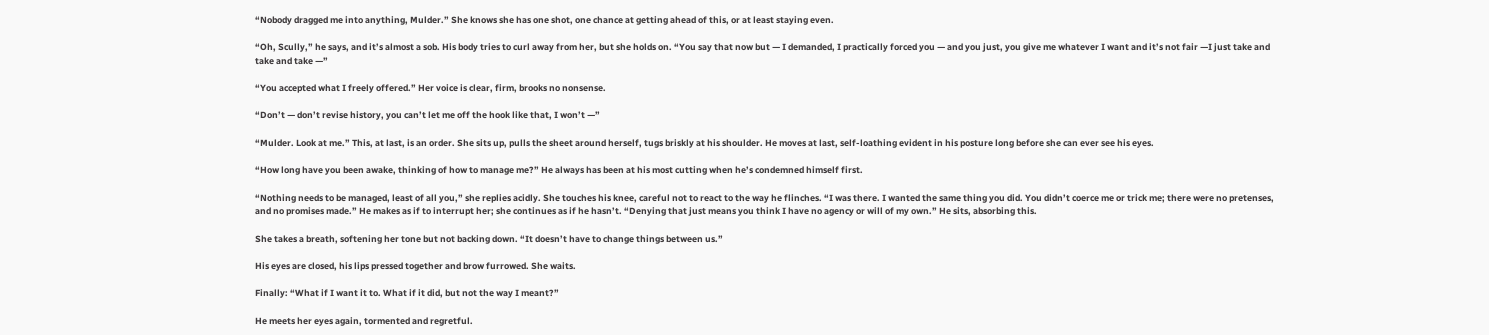“Nobody dragged me into anything, Mulder.” She knows she has one shot, one chance at getting ahead of this, or at least staying even.

“Oh, Scully,” he says, and it’s almost a sob. His body tries to curl away from her, but she holds on. “You say that now but — I demanded, I practically forced you — and you just, you give me whatever I want and it’s not fair —I just take and take and take —”

“You accepted what I freely offered.” Her voice is clear, firm, brooks no nonsense.

“Don’t — don’t revise history, you can’t let me off the hook like that, I won’t —”

“Mulder. Look at me.” This, at last, is an order. She sits up, pulls the sheet around herself, tugs briskly at his shoulder. He moves at last, self-loathing evident in his posture long before she can ever see his eyes.

“How long have you been awake, thinking of how to manage me?” He always has been at his most cutting when he’s condemned himself first.

“Nothing needs to be managed, least of all you,” she replies acidly. She touches his knee, careful not to react to the way he flinches. “I was there. I wanted the same thing you did. You didn’t coerce me or trick me; there were no pretenses, and no promises made.” He makes as if to interrupt her; she continues as if he hasn’t. “Denying that just means you think I have no agency or will of my own.” He sits, absorbing this.

She takes a breath, softening her tone but not backing down. “It doesn’t have to change things between us.”

His eyes are closed, his lips pressed together and brow furrowed. She waits.

Finally: “What if I want it to. What if it did, but not the way I meant?”

He meets her eyes again, tormented and regretful.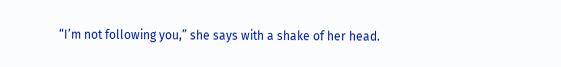“I’m not following you,” she says with a shake of her head.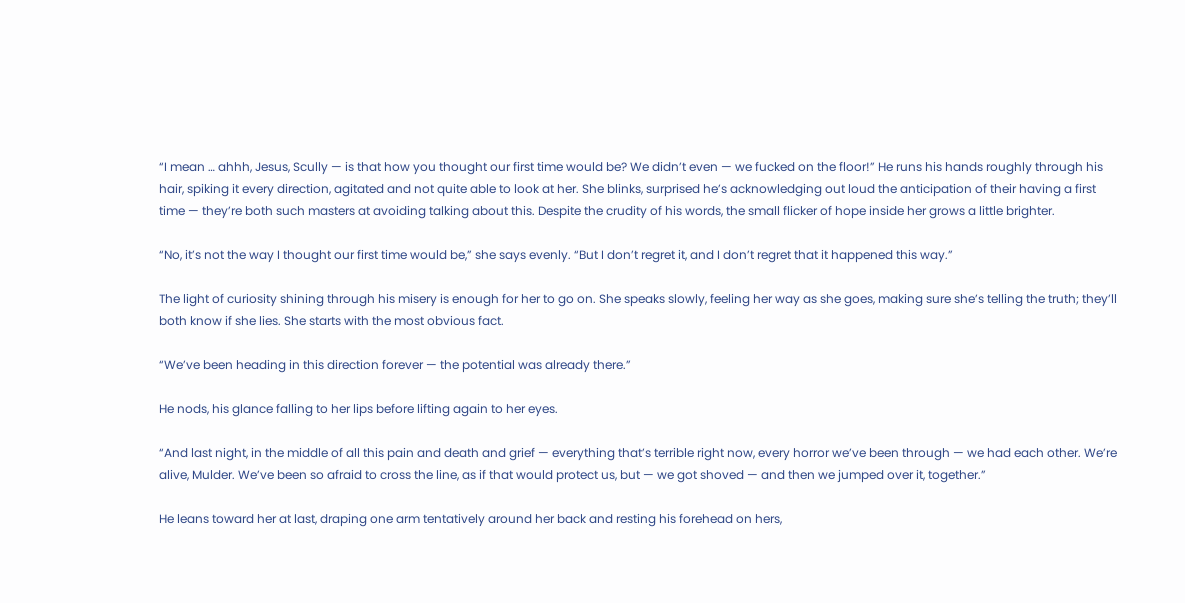“I mean … ahhh, Jesus, Scully — is that how you thought our first time would be? We didn’t even — we fucked on the floor!” He runs his hands roughly through his hair, spiking it every direction, agitated and not quite able to look at her. She blinks, surprised he’s acknowledging out loud the anticipation of their having a first time — they’re both such masters at avoiding talking about this. Despite the crudity of his words, the small flicker of hope inside her grows a little brighter.

“No, it’s not the way I thought our first time would be,” she says evenly. “But I don’t regret it, and I don’t regret that it happened this way.”

The light of curiosity shining through his misery is enough for her to go on. She speaks slowly, feeling her way as she goes, making sure she’s telling the truth; they’ll both know if she lies. She starts with the most obvious fact.

“We’ve been heading in this direction forever — the potential was already there.”

He nods, his glance falling to her lips before lifting again to her eyes.

“And last night, in the middle of all this pain and death and grief — everything that’s terrible right now, every horror we’ve been through — we had each other. We’re alive, Mulder. We’ve been so afraid to cross the line, as if that would protect us, but — we got shoved — and then we jumped over it, together.”

He leans toward her at last, draping one arm tentatively around her back and resting his forehead on hers,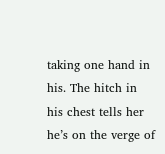taking one hand in his. The hitch in his chest tells her he’s on the verge of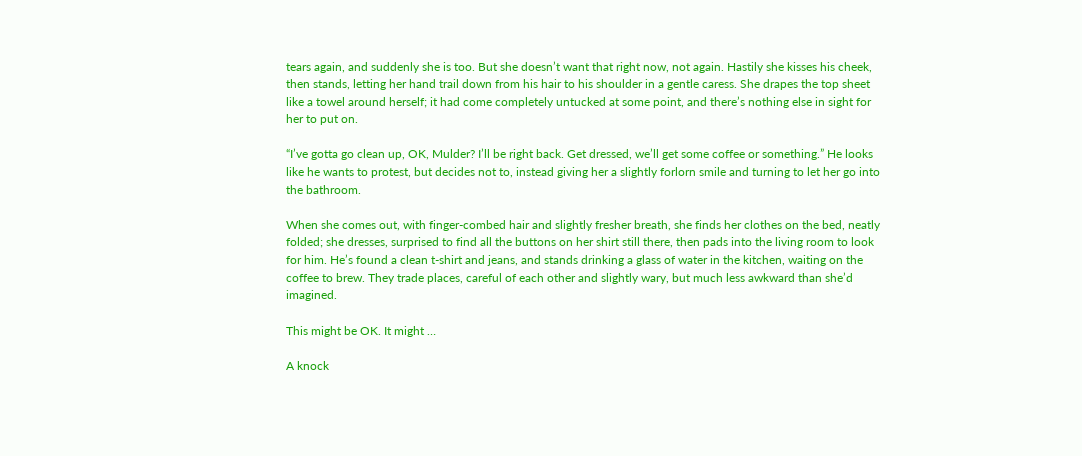tears again, and suddenly she is too. But she doesn’t want that right now, not again. Hastily she kisses his cheek, then stands, letting her hand trail down from his hair to his shoulder in a gentle caress. She drapes the top sheet like a towel around herself; it had come completely untucked at some point, and there’s nothing else in sight for her to put on.

“I’ve gotta go clean up, OK, Mulder? I’ll be right back. Get dressed, we’ll get some coffee or something.” He looks like he wants to protest, but decides not to, instead giving her a slightly forlorn smile and turning to let her go into the bathroom.

When she comes out, with finger-combed hair and slightly fresher breath, she finds her clothes on the bed, neatly folded; she dresses, surprised to find all the buttons on her shirt still there, then pads into the living room to look for him. He’s found a clean t-shirt and jeans, and stands drinking a glass of water in the kitchen, waiting on the coffee to brew. They trade places, careful of each other and slightly wary, but much less awkward than she’d imagined.

This might be OK. It might …

A knock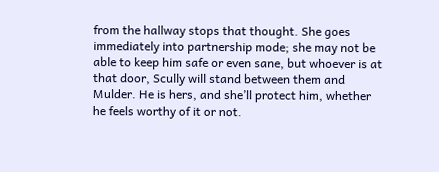from the hallway stops that thought. She goes immediately into partnership mode; she may not be able to keep him safe or even sane, but whoever is at that door, Scully will stand between them and Mulder. He is hers, and she’ll protect him, whether he feels worthy of it or not.